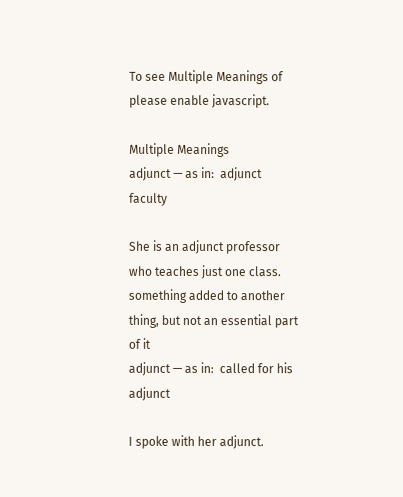To see Multiple Meanings of
please enable javascript.

Multiple Meanings
adjunct — as in:  adjunct faculty

She is an adjunct professor who teaches just one class.
something added to another thing, but not an essential part of it
adjunct — as in:  called for his adjunct

I spoke with her adjunct.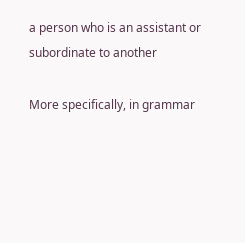a person who is an assistant or subordinate to another

More specifically, in grammar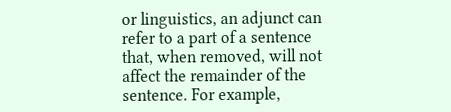or linguistics, an adjunct can refer to a part of a sentence that, when removed, will not affect the remainder of the sentence. For example,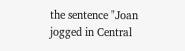the sentence "Joan jogged in Central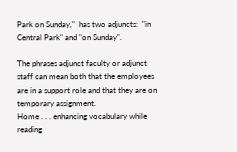Park on Sunday,"  has two adjuncts:  "in Central Park" and "on Sunday".

The phrases adjunct faculty or adjunct staff can mean both that the employees are in a support role and that they are on temporary assignment.
Home . . . enhancing vocabulary while reading